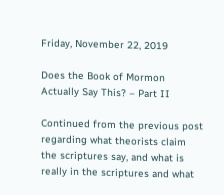Friday, November 22, 2019

Does the Book of Mormon Actually Say This? – Part II

Continued from the previous post regarding what theorists claim the scriptures say, and what is really in the scriptures and what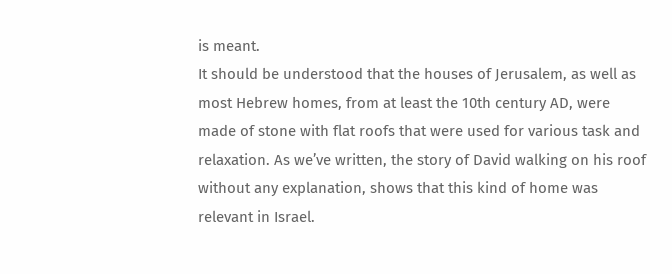is meant.
It should be understood that the houses of Jerusalem, as well as most Hebrew homes, from at least the 10th century AD, were made of stone with flat roofs that were used for various task and relaxation. As we’ve written, the story of David walking on his roof without any explanation, shows that this kind of home was relevant in Israel.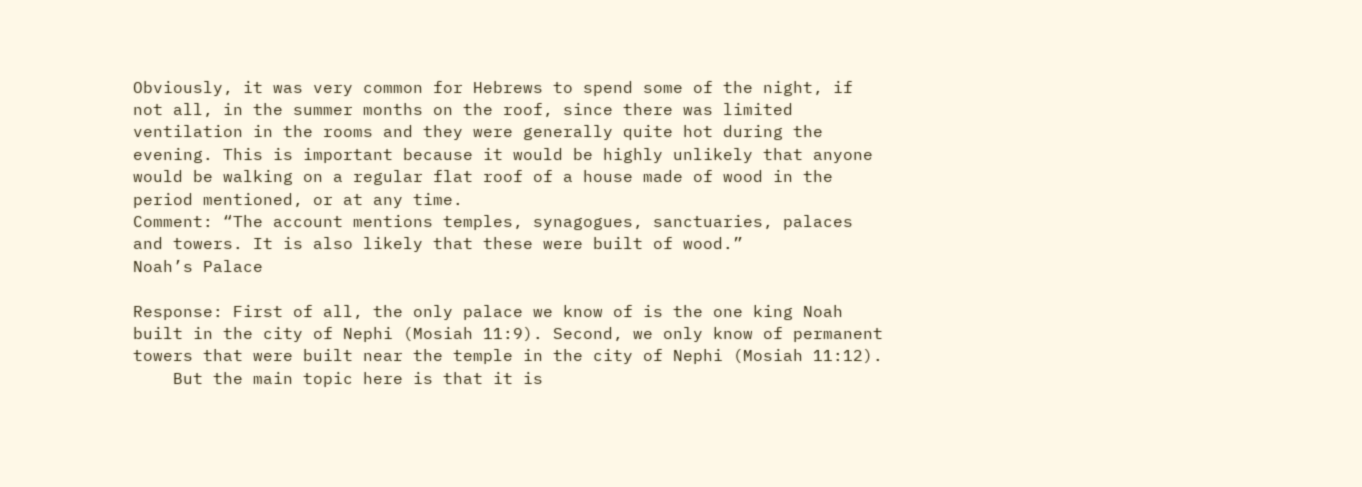Obviously, it was very common for Hebrews to spend some of the night, if not all, in the summer months on the roof, since there was limited ventilation in the rooms and they were generally quite hot during the evening. This is important because it would be highly unlikely that anyone would be walking on a regular flat roof of a house made of wood in the period mentioned, or at any time.
Comment: “The account mentions temples, synagogues, sanctuaries, palaces and towers. It is also likely that these were built of wood.”
Noah’s Palace

Response: First of all, the only palace we know of is the one king Noah built in the city of Nephi (Mosiah 11:9). Second, we only know of permanent towers that were built near the temple in the city of Nephi (Mosiah 11:12).
    But the main topic here is that it is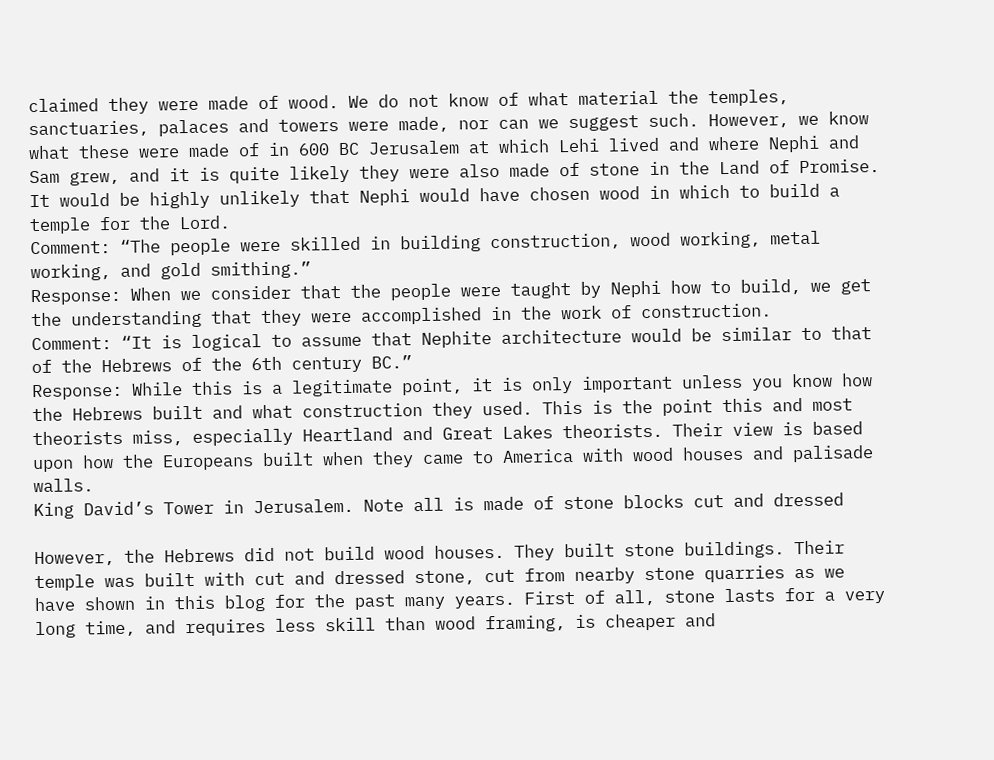claimed they were made of wood. We do not know of what material the temples, sanctuaries, palaces and towers were made, nor can we suggest such. However, we know what these were made of in 600 BC Jerusalem at which Lehi lived and where Nephi and Sam grew, and it is quite likely they were also made of stone in the Land of Promise. It would be highly unlikely that Nephi would have chosen wood in which to build a temple for the Lord.
Comment: “The people were skilled in building construction, wood working, metal working, and gold smithing.”
Response: When we consider that the people were taught by Nephi how to build, we get the understanding that they were accomplished in the work of construction.
Comment: “It is logical to assume that Nephite architecture would be similar to that of the Hebrews of the 6th century BC.”
Response: While this is a legitimate point, it is only important unless you know how the Hebrews built and what construction they used. This is the point this and most theorists miss, especially Heartland and Great Lakes theorists. Their view is based upon how the Europeans built when they came to America with wood houses and palisade walls.
King David’s Tower in Jerusalem. Note all is made of stone blocks cut and dressed

However, the Hebrews did not build wood houses. They built stone buildings. Their temple was built with cut and dressed stone, cut from nearby stone quarries as we have shown in this blog for the past many years. First of all, stone lasts for a very long time, and requires less skill than wood framing, is cheaper and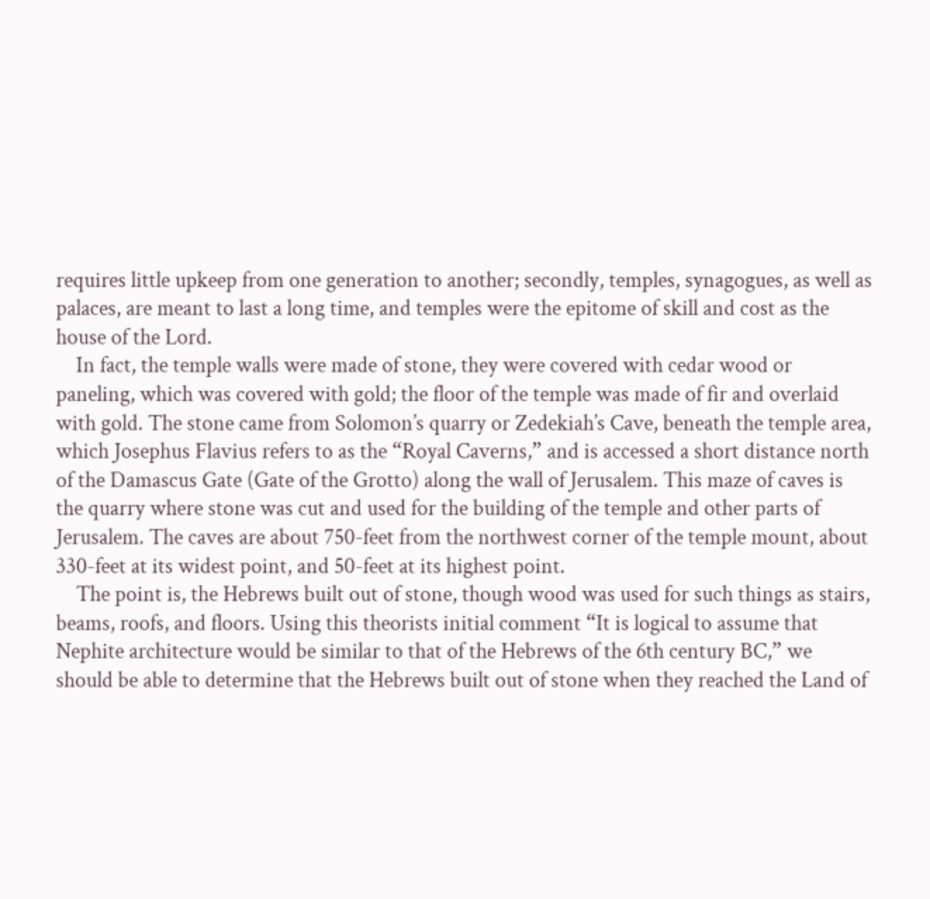requires little upkeep from one generation to another; secondly, temples, synagogues, as well as palaces, are meant to last a long time, and temples were the epitome of skill and cost as the house of the Lord.
    In fact, the temple walls were made of stone, they were covered with cedar wood or paneling, which was covered with gold; the floor of the temple was made of fir and overlaid with gold. The stone came from Solomon’s quarry or Zedekiah’s Cave, beneath the temple area, which Josephus Flavius refers to as the “Royal Caverns,” and is accessed a short distance north of the Damascus Gate (Gate of the Grotto) along the wall of Jerusalem. This maze of caves is the quarry where stone was cut and used for the building of the temple and other parts of Jerusalem. The caves are about 750-feet from the northwest corner of the temple mount, about 330-feet at its widest point, and 50-feet at its highest point.
    The point is, the Hebrews built out of stone, though wood was used for such things as stairs, beams, roofs, and floors. Using this theorists initial comment “It is logical to assume that Nephite architecture would be similar to that of the Hebrews of the 6th century BC,” we should be able to determine that the Hebrews built out of stone when they reached the Land of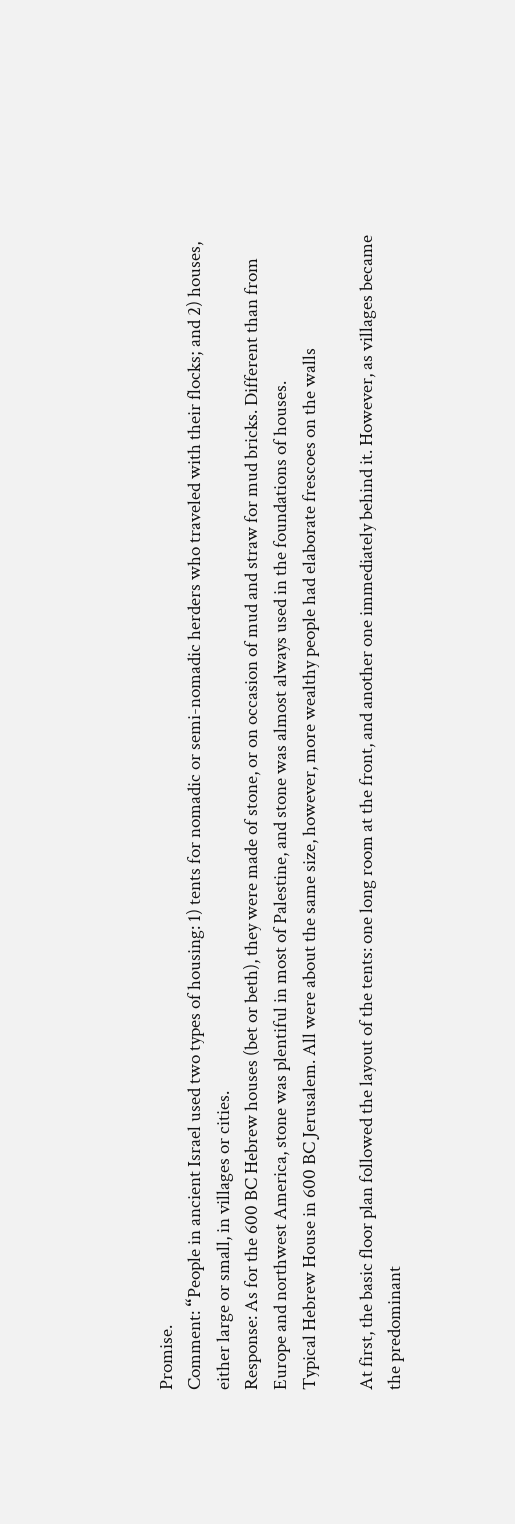Promise.
Comment: “People in ancient Israel used two types of housing: 1) tents for nomadic or semi-nomadic herders who traveled with their flocks; and 2) houses, either large or small, in villages or cities.
Response: As for the 600 BC Hebrew houses (bet or beth), they were made of stone, or on occasion of mud and straw for mud bricks. Different than from Europe and northwest America, stone was plentiful in most of Palestine, and stone was almost always used in the foundations of houses.
Typical Hebrew House in 600 BC Jerusalem. All were about the same size, however, more wealthy people had elaborate frescoes on the walls

At first, the basic floor plan followed the layout of the tents: one long room at the front, and another one immediately behind it. However, as villages became the predominant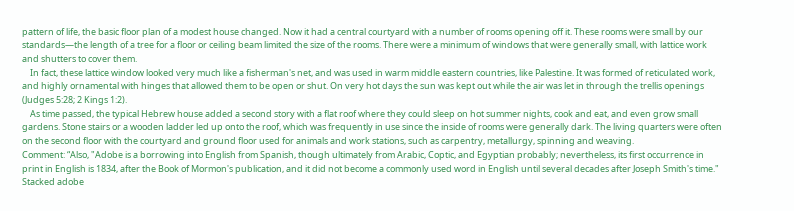pattern of life, the basic floor plan of a modest house changed. Now it had a central courtyard with a number of rooms opening off it. These rooms were small by our standards—the length of a tree for a floor or ceiling beam limited the size of the rooms. There were a minimum of windows that were generally small, with lattice work and shutters to cover them.
    In fact, these lattice window looked very much like a fisherman's net, and was used in warm middle eastern countries, like Palestine. It was formed of reticulated work, and highly ornamental with hinges that allowed them to be open or shut. On very hot days the sun was kept out while the air was let in through the trellis openings (Judges 5:28; 2 Kings 1:2).
    As time passed, the typical Hebrew house added a second story with a flat roof where they could sleep on hot summer nights, cook and eat, and even grow small gardens. Stone stairs or a wooden ladder led up onto the roof, which was frequently in use since the inside of rooms were generally dark. The living quarters were often on the second floor with the courtyard and ground floor used for animals and work stations, such as carpentry, metallurgy, spinning and weaving.
Comment: “Also, "Adobe is a borrowing into English from Spanish, though ultimately from Arabic, Coptic, and Egyptian probably; nevertheless, its first occurrence in print in English is 1834, after the Book of Mormon's publication, and it did not become a commonly used word in English until several decades after Joseph Smith's time."
Stacked adobe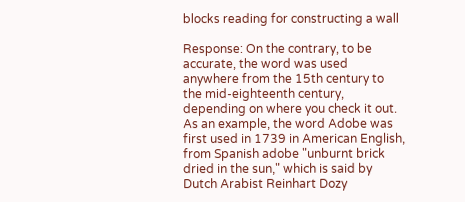blocks reading for constructing a wall

Response: On the contrary, to be accurate, the word was used anywhere from the 15th century to the mid-eighteenth century, depending on where you check it out. As an example, the word Adobe was first used in 1739 in American English, from Spanish adobe "unburnt brick dried in the sun," which is said by Dutch Arabist Reinhart Dozy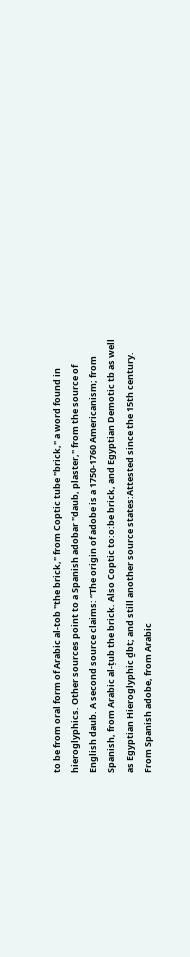to be from oral form of Arabic al-tob "the brick," from Coptic tube "brick," a word found in hieroglyphics. Other sources point to a Spanish adobar "daub, plaster," from the source of English daub. A second source claims: “The origin of adobe is a 1750-1760 Americanism; from Spanish, from Arabic al-ṭub the brick. Also Coptic to:o:be brick, and Egyptian Demotic tb as well as Egyptian Hieroglyphic ḏbt; and still another source states:Attested since the 15th century. From Spanish adobe, from Arabic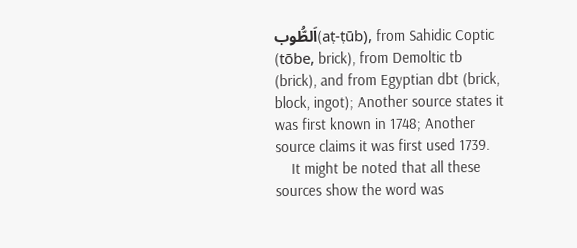اَلطُّوب(aṭ-ṭūb), from Sahidic Coptic (tōbe, brick), from Demoltic tb (brick), and from Egyptian dbt (brick, block, ingot); Another source states it was first known in 1748; Another source claims it was first used 1739.
    It might be noted that all these sources show the word was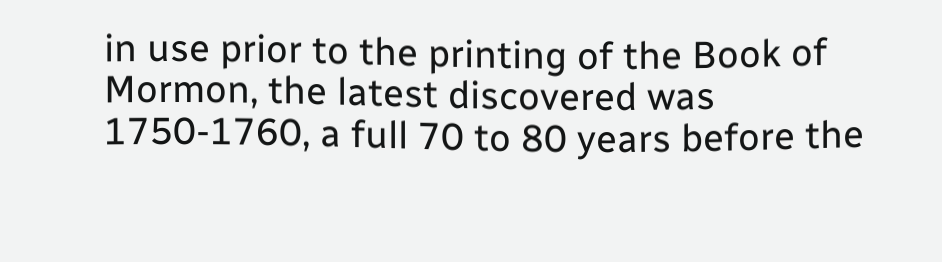in use prior to the printing of the Book of Mormon, the latest discovered was 1750-1760, a full 70 to 80 years before the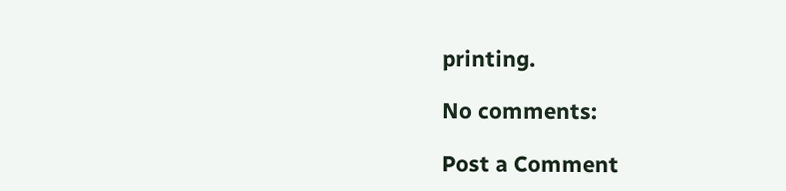printing.

No comments:

Post a Comment